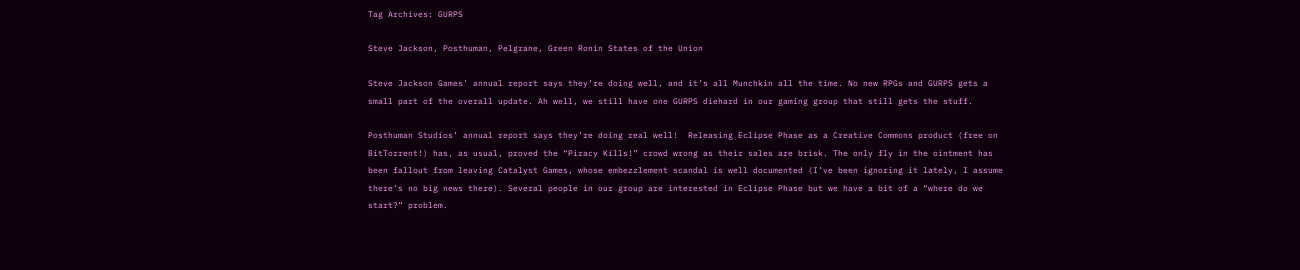Tag Archives: GURPS

Steve Jackson, Posthuman, Pelgrane, Green Ronin States of the Union

Steve Jackson Games’ annual report says they’re doing well, and it’s all Munchkin all the time. No new RPGs and GURPS gets a small part of the overall update. Ah well, we still have one GURPS diehard in our gaming group that still gets the stuff.

Posthuman Studios’ annual report says they’re doing real well!  Releasing Eclipse Phase as a Creative Commons product (free on BitTorrent!) has, as usual, proved the “Piracy Kills!” crowd wrong as their sales are brisk. The only fly in the ointment has been fallout from leaving Catalyst Games, whose embezzlement scandal is well documented (I’ve been ignoring it lately, I assume there’s no big news there). Several people in our group are interested in Eclipse Phase but we have a bit of a “where do we start?” problem.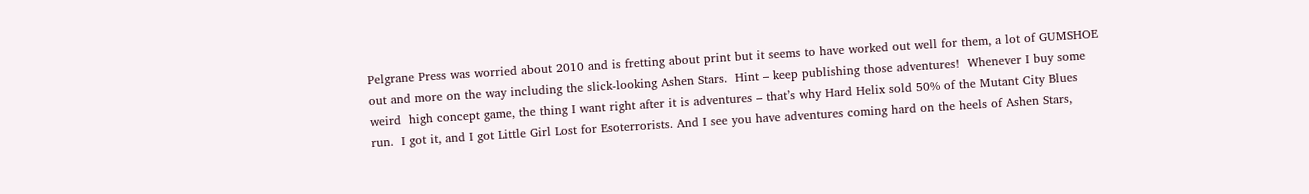Pelgrane Press was worried about 2010 and is fretting about print but it seems to have worked out well for them, a lot of GUMSHOE out and more on the way including the slick-looking Ashen Stars.  Hint – keep publishing those adventures!  Whenever I buy some weird  high concept game, the thing I want right after it is adventures – that’s why Hard Helix sold 50% of the Mutant City Blues run.  I got it, and I got Little Girl Lost for Esoterrorists. And I see you have adventures coming hard on the heels of Ashen Stars,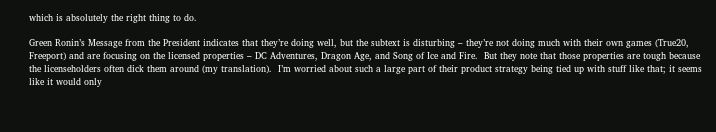which is absolutely the right thing to do.

Green Ronin’s Message from the President indicates that they’re doing well, but the subtext is disturbing – they’re not doing much with their own games (True20, Freeport) and are focusing on the licensed properties – DC Adventures, Dragon Age, and Song of Ice and Fire.  But they note that those properties are tough because the licenseholders often dick them around (my translation).  I’m worried about such a large part of their product strategy being tied up with stuff like that; it seems like it would only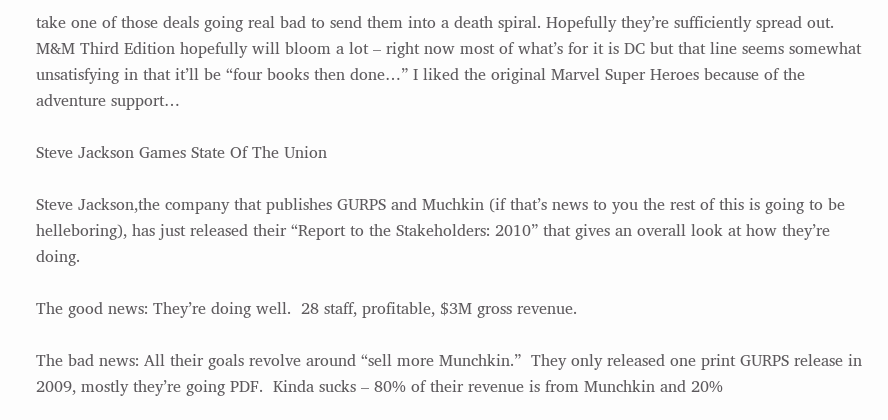take one of those deals going real bad to send them into a death spiral. Hopefully they’re sufficiently spread out. M&M Third Edition hopefully will bloom a lot – right now most of what’s for it is DC but that line seems somewhat unsatisfying in that it’ll be “four books then done…” I liked the original Marvel Super Heroes because of the adventure support…

Steve Jackson Games State Of The Union

Steve Jackson,the company that publishes GURPS and Muchkin (if that’s news to you the rest of this is going to be helleboring), has just released their “Report to the Stakeholders: 2010” that gives an overall look at how they’re doing.

The good news: They’re doing well.  28 staff, profitable, $3M gross revenue.

The bad news: All their goals revolve around “sell more Munchkin.”  They only released one print GURPS release in 2009, mostly they’re going PDF.  Kinda sucks – 80% of their revenue is from Munchkin and 20%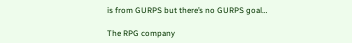is from GURPS but there’s no GURPS goal…

The RPG company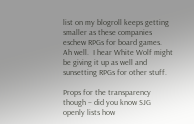list on my blogroll keeps getting smaller as these companies eschew RPGs for board games.  Ah well.  I hear White Wolf might be giving it up as well and sunsetting RPGs for other stuff.

Props for the transparency though – did you know SJG openly lists how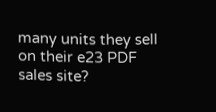many units they sell on their e23 PDF sales site?